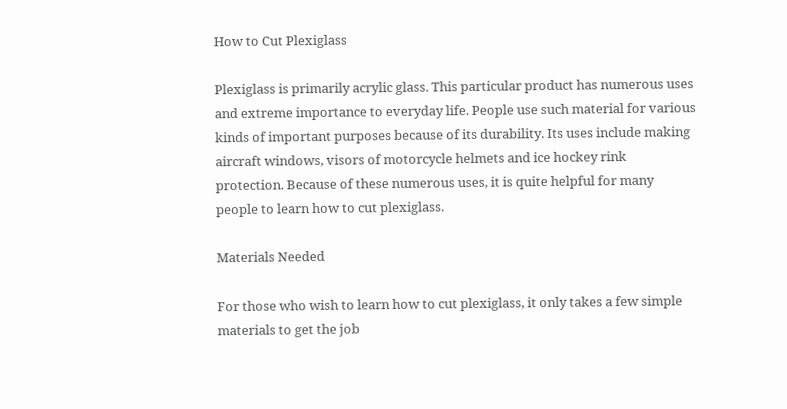How to Cut Plexiglass

Plexiglass is primarily acrylic glass. This particular product has numerous uses and extreme importance to everyday life. People use such material for various kinds of important purposes because of its durability. Its uses include making aircraft windows, visors of motorcycle helmets and ice hockey rink protection. Because of these numerous uses, it is quite helpful for many people to learn how to cut plexiglass.

Materials Needed

For those who wish to learn how to cut plexiglass, it only takes a few simple materials to get the job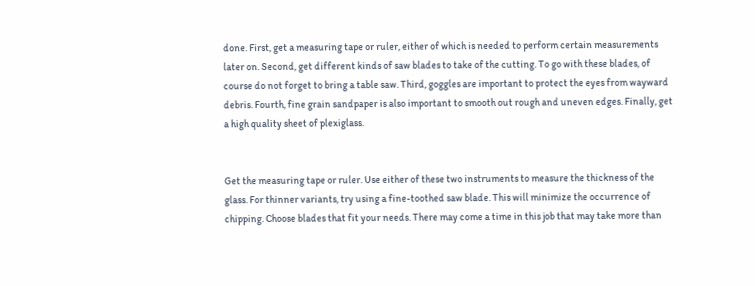done. First, get a measuring tape or ruler, either of which is needed to perform certain measurements later on. Second, get different kinds of saw blades to take of the cutting. To go with these blades, of course do not forget to bring a table saw. Third, goggles are important to protect the eyes from wayward debris. Fourth, fine grain sandpaper is also important to smooth out rough and uneven edges. Finally, get a high quality sheet of plexiglass.


Get the measuring tape or ruler. Use either of these two instruments to measure the thickness of the glass. For thinner variants, try using a fine-toothed saw blade. This will minimize the occurrence of chipping. Choose blades that fit your needs. There may come a time in this job that may take more than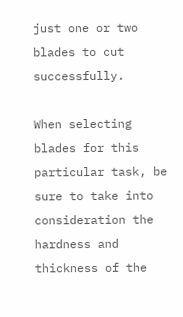just one or two blades to cut successfully.

When selecting blades for this particular task, be sure to take into consideration the hardness and thickness of the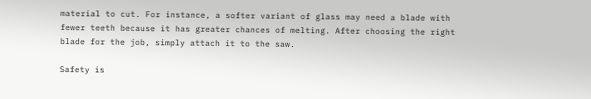material to cut. For instance, a softer variant of glass may need a blade with fewer teeth because it has greater chances of melting. After choosing the right blade for the job, simply attach it to the saw.

Safety is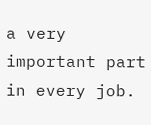a very important part in every job.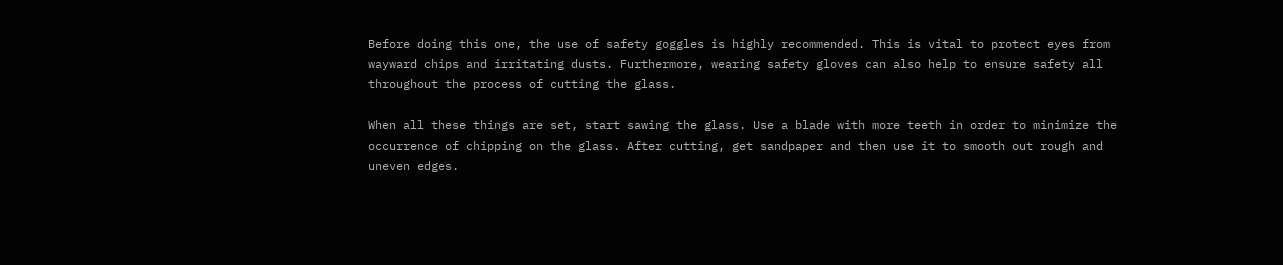Before doing this one, the use of safety goggles is highly recommended. This is vital to protect eyes from wayward chips and irritating dusts. Furthermore, wearing safety gloves can also help to ensure safety all throughout the process of cutting the glass.

When all these things are set, start sawing the glass. Use a blade with more teeth in order to minimize the occurrence of chipping on the glass. After cutting, get sandpaper and then use it to smooth out rough and uneven edges.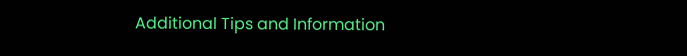Additional Tips and Information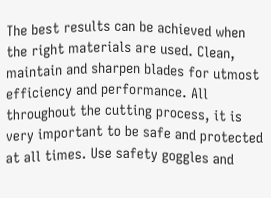The best results can be achieved when the right materials are used. Clean, maintain and sharpen blades for utmost efficiency and performance. All throughout the cutting process, it is very important to be safe and protected at all times. Use safety goggles and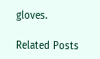gloves.

Related Posts